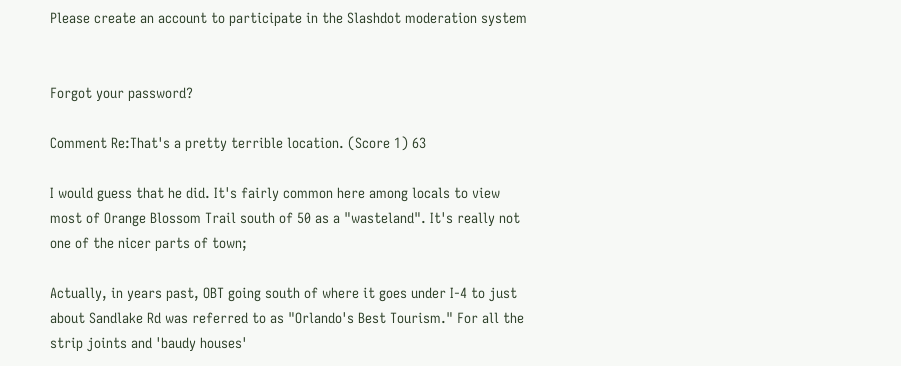Please create an account to participate in the Slashdot moderation system


Forgot your password?

Comment Re:That's a pretty terrible location. (Score 1) 63

I would guess that he did. It's fairly common here among locals to view most of Orange Blossom Trail south of 50 as a "wasteland". It's really not one of the nicer parts of town;

Actually, in years past, OBT going south of where it goes under I-4 to just about Sandlake Rd was referred to as "Orlando's Best Tourism." For all the strip joints and 'baudy houses'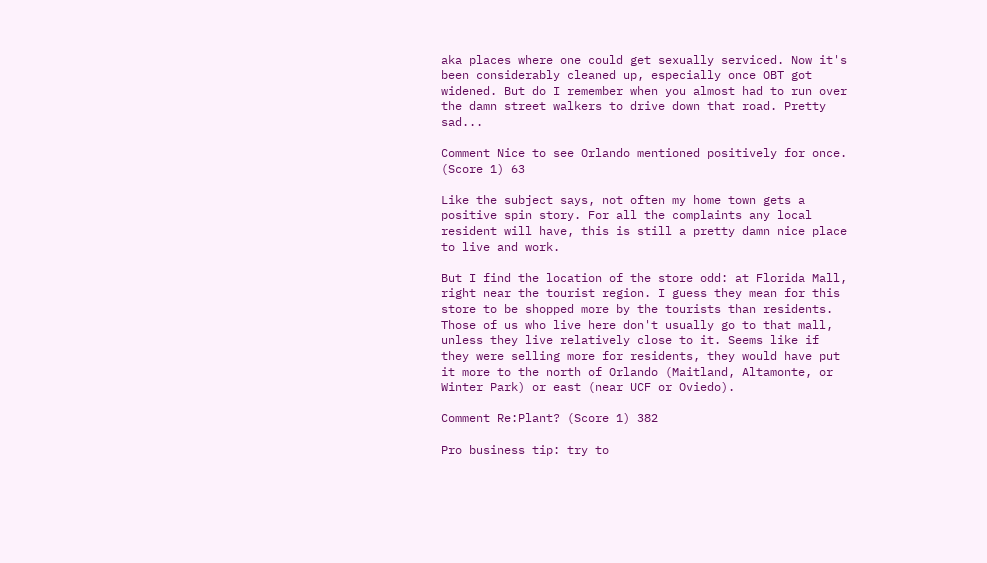aka places where one could get sexually serviced. Now it's been considerably cleaned up, especially once OBT got widened. But do I remember when you almost had to run over the damn street walkers to drive down that road. Pretty sad...

Comment Nice to see Orlando mentioned positively for once. (Score 1) 63

Like the subject says, not often my home town gets a positive spin story. For all the complaints any local resident will have, this is still a pretty damn nice place to live and work.

But I find the location of the store odd: at Florida Mall, right near the tourist region. I guess they mean for this store to be shopped more by the tourists than residents. Those of us who live here don't usually go to that mall, unless they live relatively close to it. Seems like if they were selling more for residents, they would have put it more to the north of Orlando (Maitland, Altamonte, or Winter Park) or east (near UCF or Oviedo).

Comment Re:Plant? (Score 1) 382

Pro business tip: try to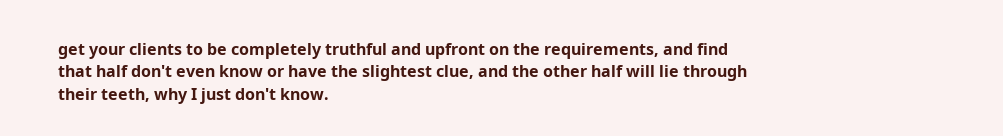get your clients to be completely truthful and upfront on the requirements, and find that half don't even know or have the slightest clue, and the other half will lie through their teeth, why I just don't know.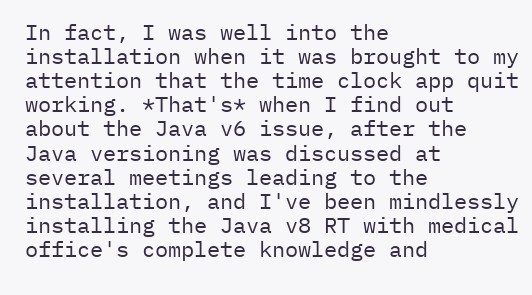In fact, I was well into the installation when it was brought to my attention that the time clock app quit working. *That's* when I find out about the Java v6 issue, after the Java versioning was discussed at several meetings leading to the installation, and I've been mindlessly installing the Java v8 RT with medical office's complete knowledge and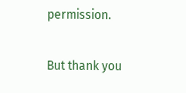permission.

But thank you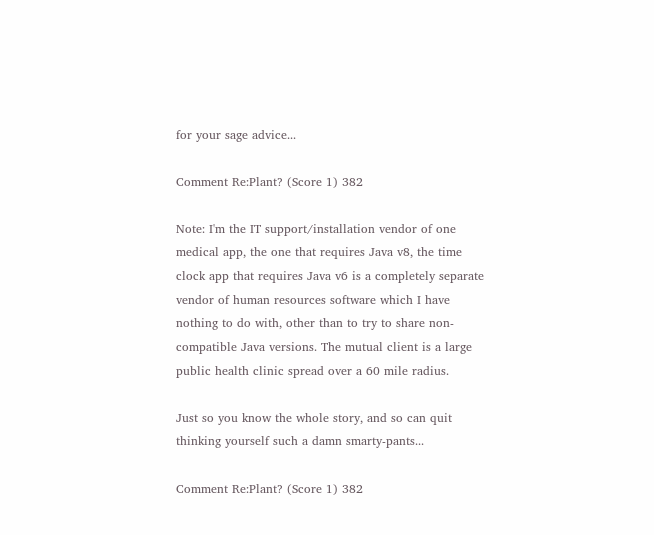for your sage advice...

Comment Re:Plant? (Score 1) 382

Note: I'm the IT support/installation vendor of one medical app, the one that requires Java v8, the time clock app that requires Java v6 is a completely separate vendor of human resources software which I have nothing to do with, other than to try to share non-compatible Java versions. The mutual client is a large public health clinic spread over a 60 mile radius.

Just so you know the whole story, and so can quit thinking yourself such a damn smarty-pants...

Comment Re:Plant? (Score 1) 382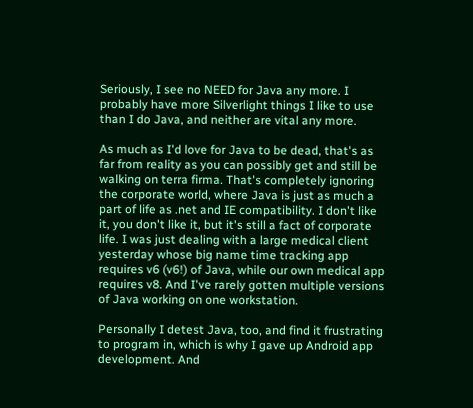Seriously, I see no NEED for Java any more. I probably have more Silverlight things I like to use than I do Java, and neither are vital any more.

As much as I'd love for Java to be dead, that's as far from reality as you can possibly get and still be walking on terra firma. That's completely ignoring the corporate world, where Java is just as much a part of life as .net and IE compatibility. I don't like it, you don't like it, but it's still a fact of corporate life. I was just dealing with a large medical client yesterday whose big name time tracking app requires v6 (v6!) of Java, while our own medical app requires v8. And I've rarely gotten multiple versions of Java working on one workstation.

Personally I detest Java, too, and find it frustrating to program in, which is why I gave up Android app development. And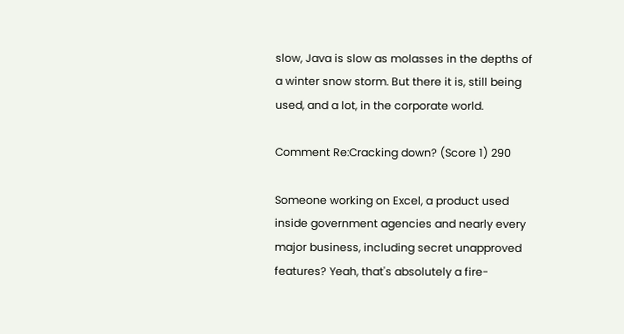slow, Java is slow as molasses in the depths of a winter snow storm. But there it is, still being used, and a lot, in the corporate world.

Comment Re:Cracking down? (Score 1) 290

Someone working on Excel, a product used inside government agencies and nearly every major business, including secret unapproved features? Yeah, that's absolutely a fire-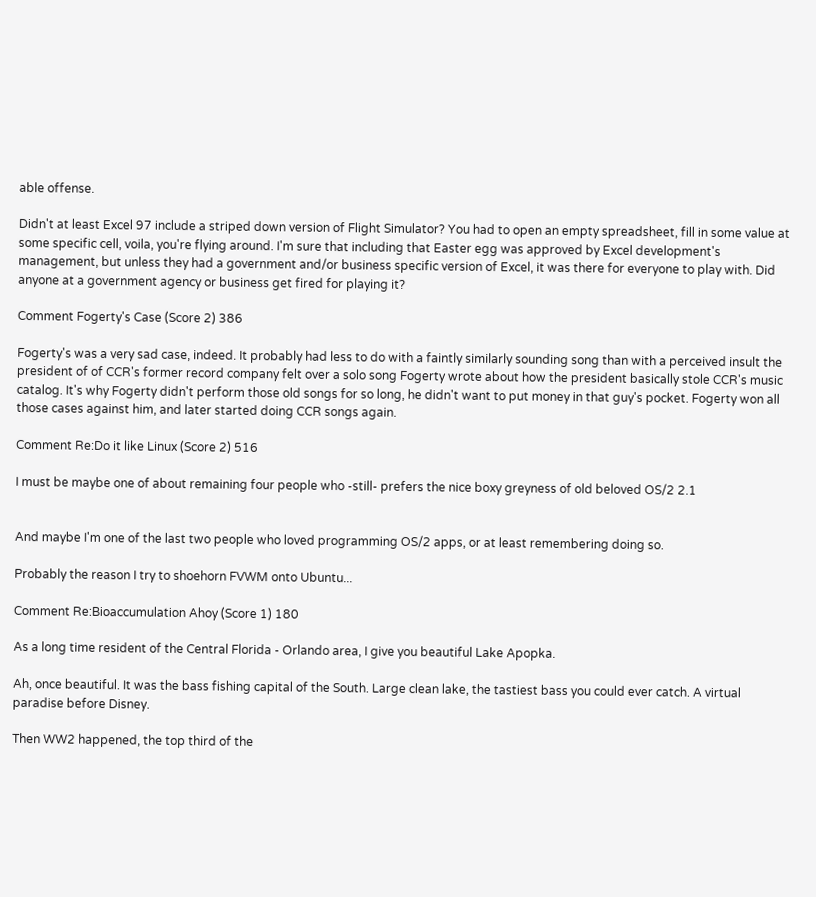able offense.

Didn't at least Excel 97 include a striped down version of Flight Simulator? You had to open an empty spreadsheet, fill in some value at some specific cell, voila, you're flying around. I'm sure that including that Easter egg was approved by Excel development's management, but unless they had a government and/or business specific version of Excel, it was there for everyone to play with. Did anyone at a government agency or business get fired for playing it?

Comment Fogerty's Case (Score 2) 386

Fogerty's was a very sad case, indeed. It probably had less to do with a faintly similarly sounding song than with a perceived insult the president of of CCR's former record company felt over a solo song Fogerty wrote about how the president basically stole CCR's music catalog. It's why Fogerty didn't perform those old songs for so long, he didn't want to put money in that guy's pocket. Fogerty won all those cases against him, and later started doing CCR songs again.

Comment Re:Do it like Linux (Score 2) 516

I must be maybe one of about remaining four people who -still- prefers the nice boxy greyness of old beloved OS/2 2.1


And maybe I'm one of the last two people who loved programming OS/2 apps, or at least remembering doing so.

Probably the reason I try to shoehorn FVWM onto Ubuntu...

Comment Re:Bioaccumulation Ahoy (Score 1) 180

As a long time resident of the Central Florida - Orlando area, I give you beautiful Lake Apopka.

Ah, once beautiful. It was the bass fishing capital of the South. Large clean lake, the tastiest bass you could ever catch. A virtual paradise before Disney.

Then WW2 happened, the top third of the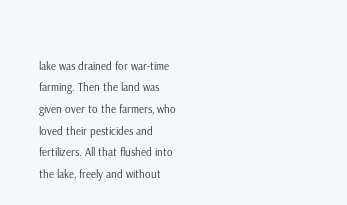lake was drained for war-time farming. Then the land was given over to the farmers, who loved their pesticides and fertilizers. All that flushed into the lake, freely and without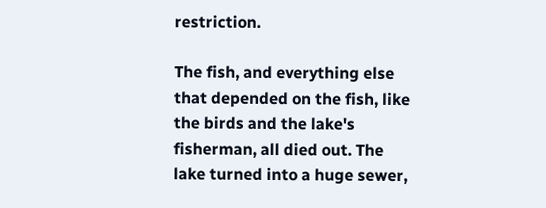restriction.

The fish, and everything else that depended on the fish, like the birds and the lake's fisherman, all died out. The lake turned into a huge sewer,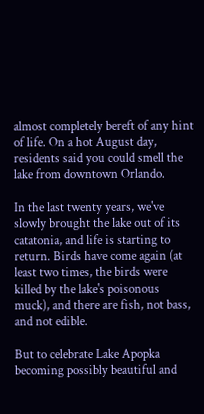almost completely bereft of any hint of life. On a hot August day, residents said you could smell the lake from downtown Orlando.

In the last twenty years, we've slowly brought the lake out of its catatonia, and life is starting to return. Birds have come again (at least two times, the birds were killed by the lake's poisonous muck), and there are fish, not bass, and not edible.

But to celebrate Lake Apopka becoming possibly beautiful and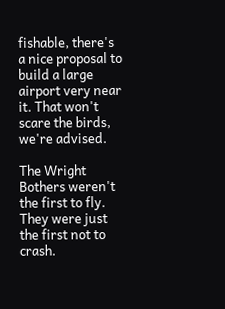fishable, there's a nice proposal to build a large airport very near it. That won't scare the birds, we're advised.

The Wright Bothers weren't the first to fly. They were just the first not to crash.